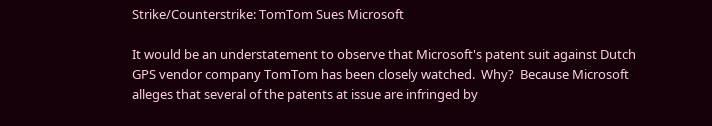Strike/Counterstrike: TomTom Sues Microsoft

It would be an understatement to observe that Microsoft's patent suit against Dutch GPS vendor company TomTom has been closely watched.  Why?  Because Microsoft alleges that several of the patents at issue are infringed by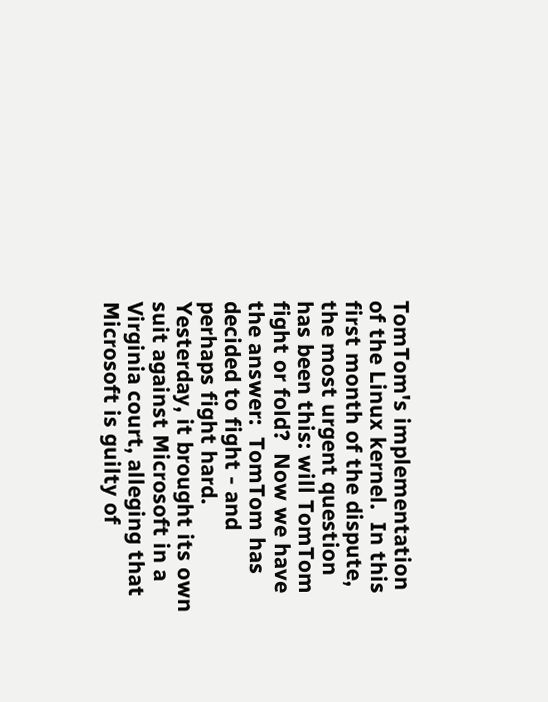TomTom's implementation of the Linux kernel.  In this first month of the dispute, the most urgent question has been this: will TomTom fight or fold?  Now we have the answer:  TomTom has decided to fight - and perhaps fight hard.  Yesterday, it brought its own suit against Microsoft in a Virginia court, alleging that Microsoft is guilty of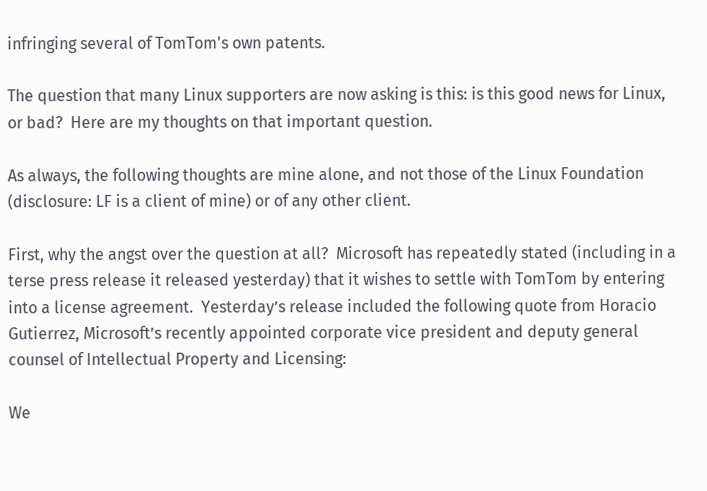infringing several of TomTom's own patents.

The question that many Linux supporters are now asking is this: is this good news for Linux, or bad?  Here are my thoughts on that important question.

As always, the following thoughts are mine alone, and not those of the Linux Foundation (disclosure: LF is a client of mine) or of any other client.

First, why the angst over the question at all?  Microsoft has repeatedly stated (including in a terse press release it released yesterday) that it wishes to settle with TomTom by entering into a license agreement.  Yesterday’s release included the following quote from Horacio Gutierrez, Microsoft’s recently appointed corporate vice president and deputy general counsel of Intellectual Property and Licensing:

We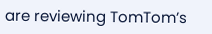are reviewing TomTom’s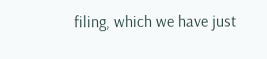filing, which we have just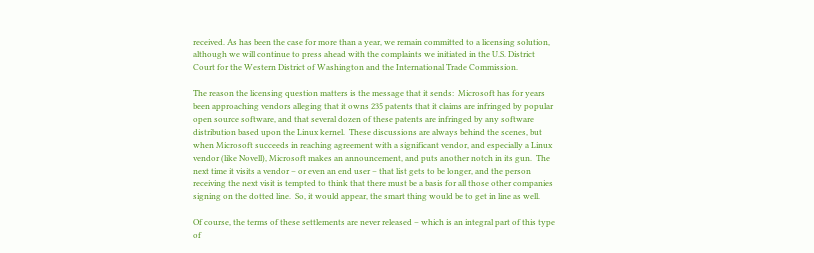received. As has been the case for more than a year, we remain committed to a licensing solution, although we will continue to press ahead with the complaints we initiated in the U.S. District Court for the Western District of Washington and the International Trade Commission.

The reason the licensing question matters is the message that it sends:  Microsoft has for years been approaching vendors alleging that it owns 235 patents that it claims are infringed by popular open source software, and that several dozen of these patents are infringed by any software distribution based upon the Linux kernel.  These discussions are always behind the scenes, but when Microsoft succeeds in reaching agreement with a significant vendor, and especially a Linux vendor (like Novell), Microsoft makes an announcement, and puts another notch in its gun.  The next time it visits a vendor – or even an end user – that list gets to be longer, and the person receiving the next visit is tempted to think that there must be a basis for all those other companies signing on the dotted line.  So, it would appear, the smart thing would be to get in line as well.

Of course, the terms of these settlements are never released – which is an integral part of this type of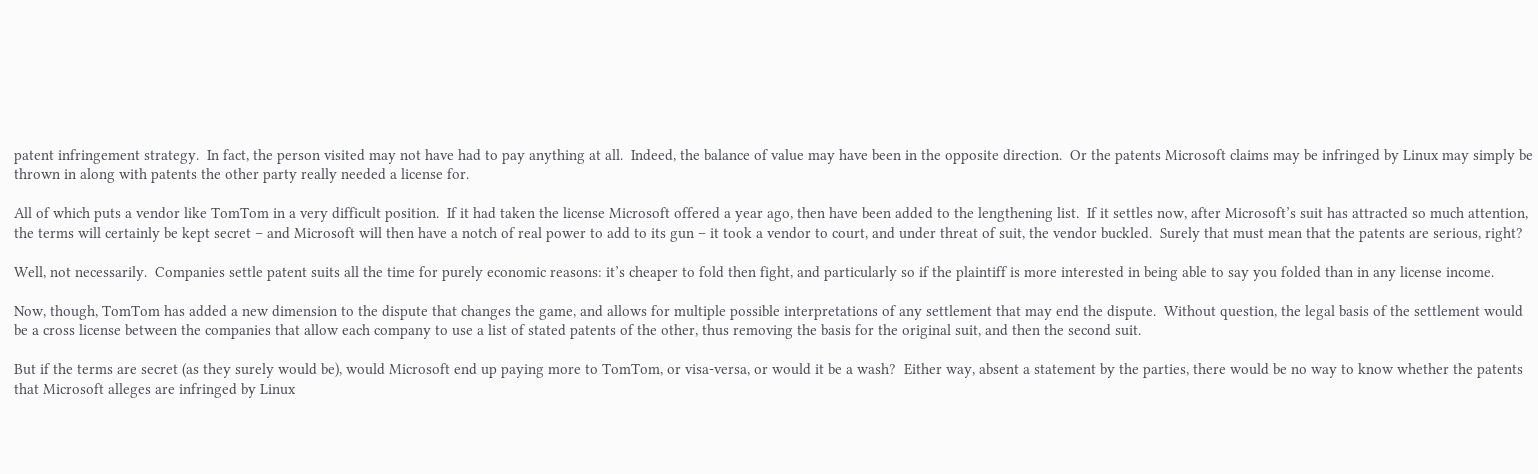patent infringement strategy.  In fact, the person visited may not have had to pay anything at all.  Indeed, the balance of value may have been in the opposite direction.  Or the patents Microsoft claims may be infringed by Linux may simply be thrown in along with patents the other party really needed a license for.

All of which puts a vendor like TomTom in a very difficult position.  If it had taken the license Microsoft offered a year ago, then have been added to the lengthening list.  If it settles now, after Microsoft’s suit has attracted so much attention, the terms will certainly be kept secret – and Microsoft will then have a notch of real power to add to its gun – it took a vendor to court, and under threat of suit, the vendor buckled.  Surely that must mean that the patents are serious, right?

Well, not necessarily.  Companies settle patent suits all the time for purely economic reasons: it’s cheaper to fold then fight, and particularly so if the plaintiff is more interested in being able to say you folded than in any license income.

Now, though, TomTom has added a new dimension to the dispute that changes the game, and allows for multiple possible interpretations of any settlement that may end the dispute.  Without question, the legal basis of the settlement would be a cross license between the companies that allow each company to use a list of stated patents of the other, thus removing the basis for the original suit, and then the second suit.

But if the terms are secret (as they surely would be), would Microsoft end up paying more to TomTom, or visa-versa, or would it be a wash?  Either way, absent a statement by the parties, there would be no way to know whether the patents that Microsoft alleges are infringed by Linux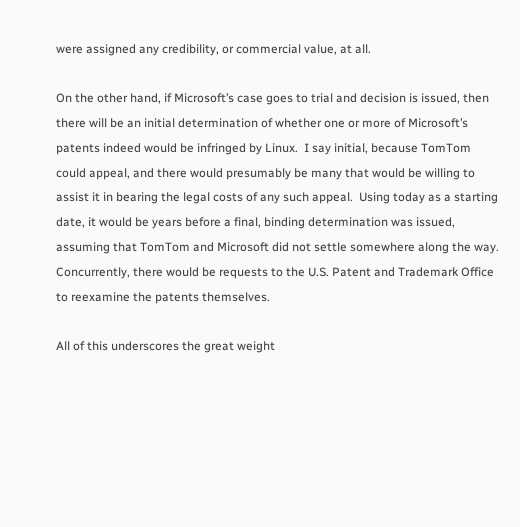were assigned any credibility, or commercial value, at all.

On the other hand, if Microsoft’s case goes to trial and decision is issued, then there will be an initial determination of whether one or more of Microsoft’s patents indeed would be infringed by Linux.  I say initial, because TomTom could appeal, and there would presumably be many that would be willing to assist it in bearing the legal costs of any such appeal.  Using today as a starting date, it would be years before a final, binding determination was issued, assuming that TomTom and Microsoft did not settle somewhere along the way.  Concurrently, there would be requests to the U.S. Patent and Trademark Office to reexamine the patents themselves.

All of this underscores the great weight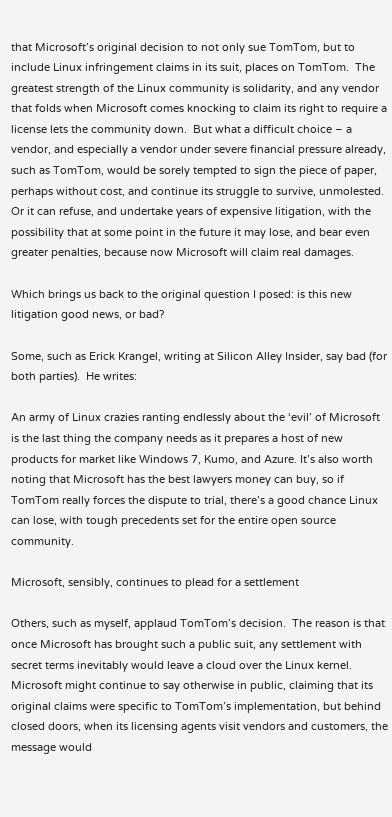that Microsoft’s original decision to not only sue TomTom, but to include Linux infringement claims in its suit, places on TomTom.  The greatest strength of the Linux community is solidarity, and any vendor that folds when Microsoft comes knocking to claim its right to require a license lets the community down.  But what a difficult choice – a vendor, and especially a vendor under severe financial pressure already, such as TomTom, would be sorely tempted to sign the piece of paper, perhaps without cost, and continue its struggle to survive, unmolested.  Or it can refuse, and undertake years of expensive litigation, with the possibility that at some point in the future it may lose, and bear even greater penalties, because now Microsoft will claim real damages.

Which brings us back to the original question I posed: is this new litigation good news, or bad?

Some, such as Erick Krangel, writing at Silicon Alley Insider, say bad (for both parties).  He writes:

An army of Linux crazies ranting endlessly about the ‘evil’ of Microsoft is the last thing the company needs as it prepares a host of new products for market like Windows 7, Kumo, and Azure. It’s also worth noting that Microsoft has the best lawyers money can buy, so if TomTom really forces the dispute to trial, there’s a good chance Linux can lose, with tough precedents set for the entire open source community.

Microsoft, sensibly, continues to plead for a settlement

Others, such as myself, applaud TomTom’s decision.  The reason is that once Microsoft has brought such a public suit, any settlement with secret terms inevitably would leave a cloud over the Linux kernel.  Microsoft might continue to say otherwise in public, claiming that its original claims were specific to TomTom’s implementation, but behind closed doors, when its licensing agents visit vendors and customers, the message would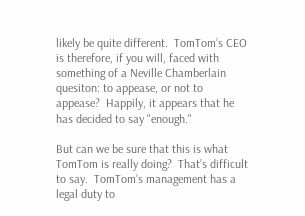likely be quite different.  TomTom’s CEO is therefore, if you will, faced with something of a Neville Chamberlain quesiton: to appease, or not to appease?  Happily, it appears that he has decided to say "enough."

But can we be sure that this is what TomTom is really doing?  That’s difficult to say.  TomTom’s management has a legal duty to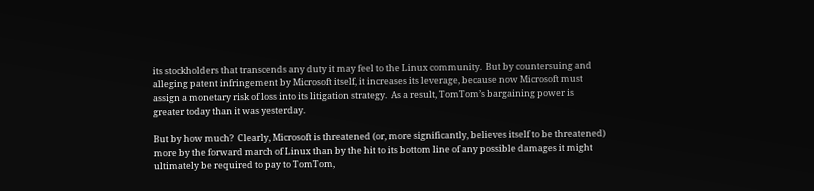its stockholders that transcends any duty it may feel to the Linux community.  But by countersuing and alleging patent infringement by Microsoft itself, it increases its leverage, because now Microsoft must assign a monetary risk of loss into its litigation strategy.  As a result, TomTom’s bargaining power is greater today than it was yesterday.

But by how much?  Clearly, Microsoft is threatened (or, more significantly, believes itself to be threatened) more by the forward march of Linux than by the hit to its bottom line of any possible damages it might ultimately be required to pay to TomTom,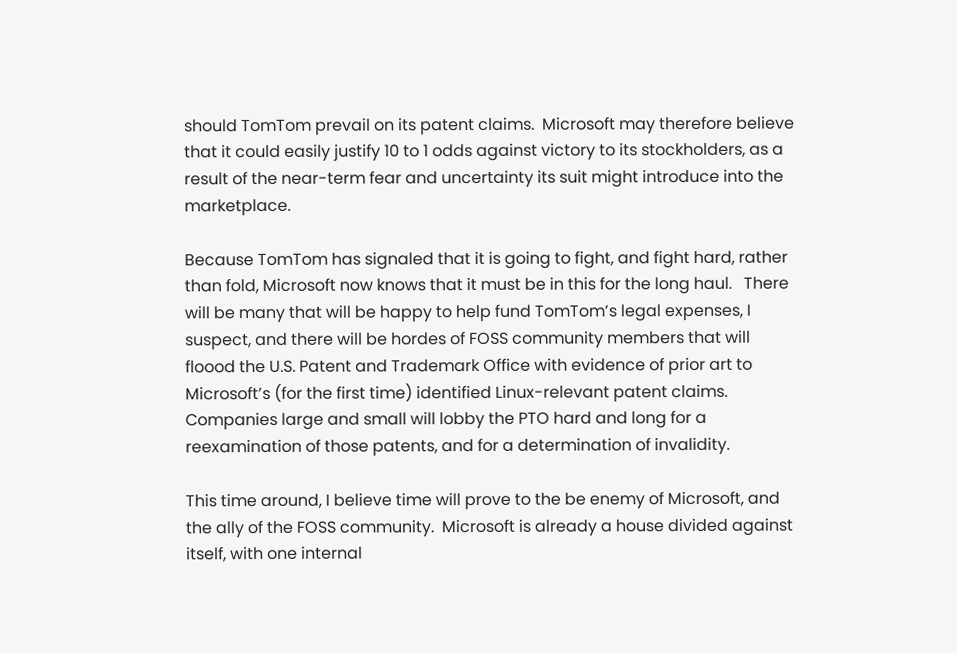should TomTom prevail on its patent claims.  Microsoft may therefore believe that it could easily justify 10 to 1 odds against victory to its stockholders, as a result of the near-term fear and uncertainty its suit might introduce into the marketplace.

Because TomTom has signaled that it is going to fight, and fight hard, rather than fold, Microsoft now knows that it must be in this for the long haul.   There will be many that will be happy to help fund TomTom’s legal expenses, I suspect, and there will be hordes of FOSS community members that will floood the U.S. Patent and Trademark Office with evidence of prior art to Microsoft’s (for the first time) identified Linux-relevant patent claims.  Companies large and small will lobby the PTO hard and long for a reexamination of those patents, and for a determination of invalidity.

This time around, I believe time will prove to the be enemy of Microsoft, and the ally of the FOSS community.  Microsoft is already a house divided against itself, with one internal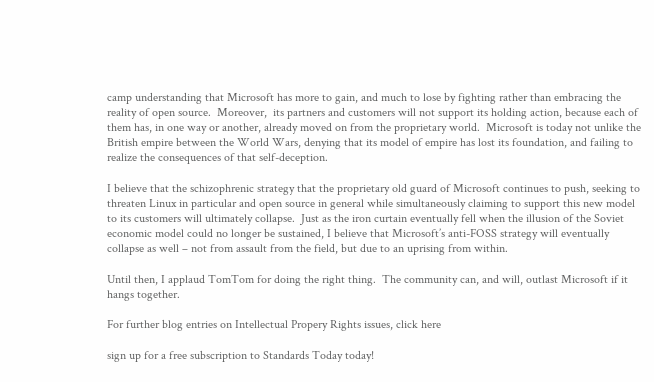camp understanding that Microsoft has more to gain, and much to lose by fighting rather than embracing the reality of open source.  Moreover,  its partners and customers will not support its holding action, because each of them has, in one way or another, already moved on from the proprietary world.  Microsoft is today not unlike the British empire between the World Wars, denying that its model of empire has lost its foundation, and failing to realize the consequences of that self-deception.

I believe that the schizophrenic strategy that the proprietary old guard of Microsoft continues to push, seeking to threaten Linux in particular and open source in general while simultaneously claiming to support this new model to its customers will ultimately collapse.  Just as the iron curtain eventually fell when the illusion of the Soviet economic model could no longer be sustained, I believe that Microsoft’s anti-FOSS strategy will eventually collapse as well – not from assault from the field, but due to an uprising from within.

Until then, I applaud TomTom for doing the right thing.  The community can, and will, outlast Microsoft if it hangs together.

For further blog entries on Intellectual Propery Rights issues, click here

sign up for a free subscription to Standards Today today!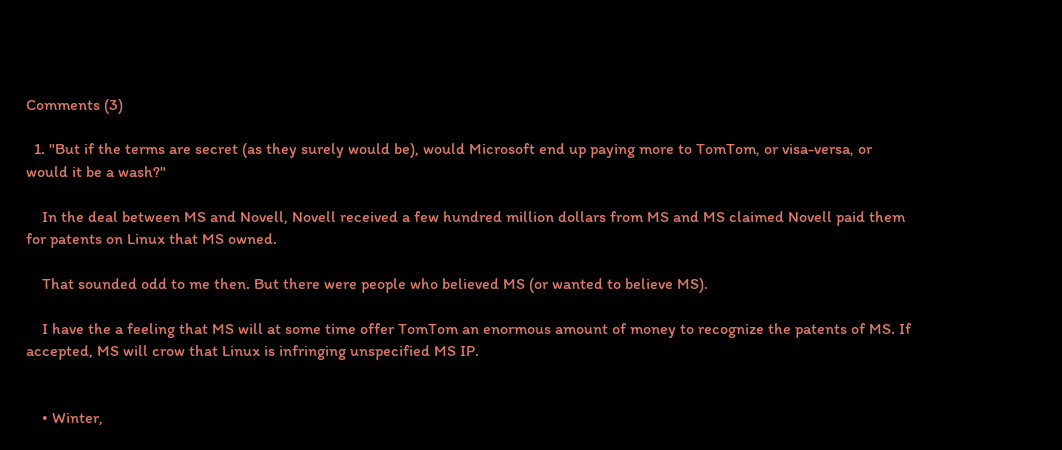Comments (3)

  1. "But if the terms are secret (as they surely would be), would Microsoft end up paying more to TomTom, or visa-versa, or would it be a wash?"

    In the deal between MS and Novell, Novell received a few hundred million dollars from MS and MS claimed Novell paid them for patents on Linux that MS owned.

    That sounded odd to me then. But there were people who believed MS (or wanted to believe MS).

    I have the a feeling that MS will at some time offer TomTom an enormous amount of money to recognize the patents of MS. If accepted, MS will crow that Linux is infringing unspecified MS IP.


    • Winter,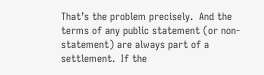That’s the problem precisely.  And the terms of any public statement (or non-statement) are always part of a settlement.  If the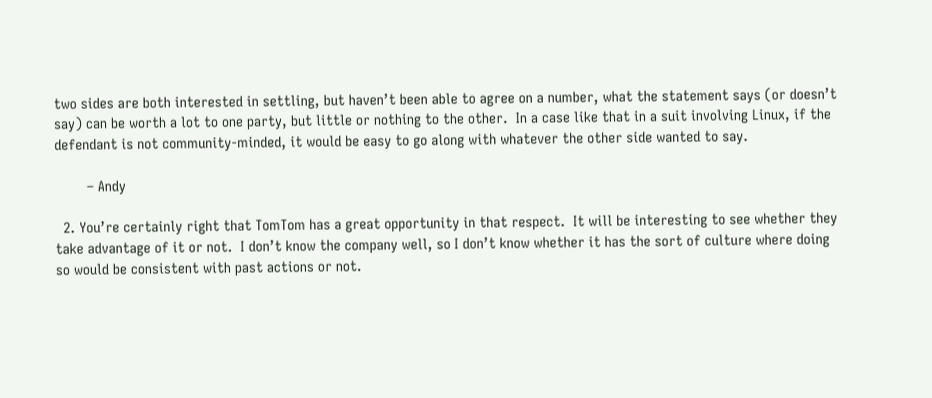two sides are both interested in settling, but haven’t been able to agree on a number, what the statement says (or doesn’t say) can be worth a lot to one party, but little or nothing to the other.  In a case like that in a suit involving Linux, if the defendant is not community-minded, it would be easy to go along with whatever the other side wanted to say.

        – Andy

  2. You’re certainly right that TomTom has a great opportunity in that respect.  It will be interesting to see whether they take advantage of it or not.  I don’t know the company well, so I don’t know whether it has the sort of culture where doing so would be consistent with past actions or not.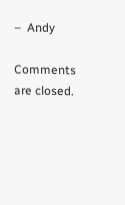–  Andy

Comments are closed.